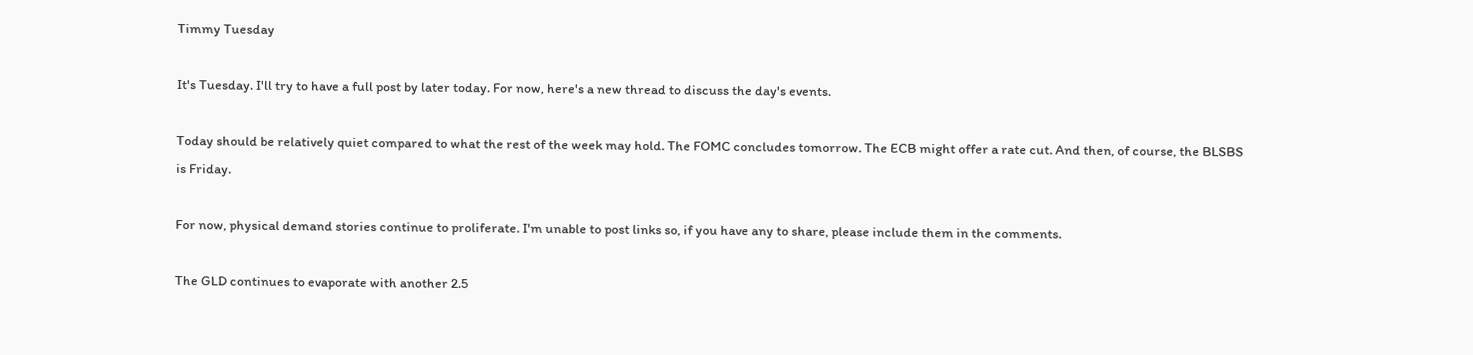Timmy Tuesday

It's Tuesday. I'll try to have a full post by later today. For now, here's a new thread to discuss the day's events.

Today should be relatively quiet compared to what the rest of the week may hold. The FOMC concludes tomorrow. The ECB might offer a rate cut. And then, of course, the BLSBS is Friday.

For now, physical demand stories continue to proliferate. I'm unable to post links so, if you have any to share, please include them in the comments.

The GLD continues to evaporate with another 2.5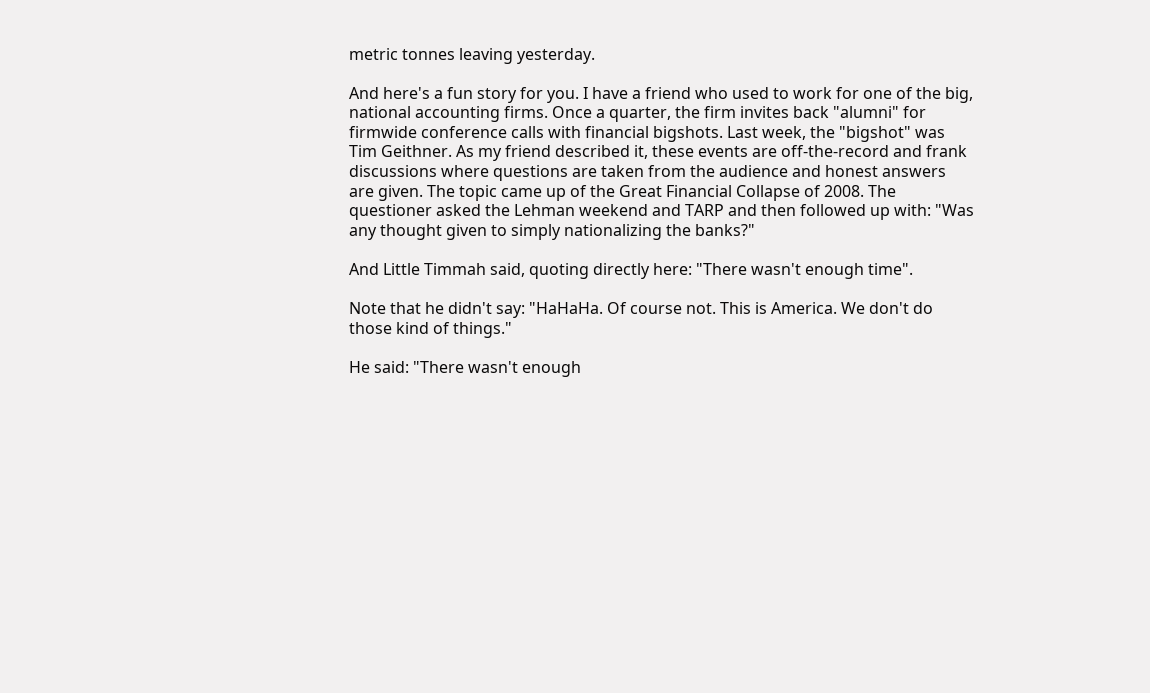metric tonnes leaving yesterday.

And here's a fun story for you. I have a friend who used to work for one of the big, national accounting firms. Once a quarter, the firm invites back "alumni" for firmwide conference calls with financial bigshots. Last week, the "bigshot" was Tim Geithner. As my friend described it, these events are off-the-record and frank discussions where questions are taken from the audience and honest answers are given. The topic came up of the Great Financial Collapse of 2008. The questioner asked the Lehman weekend and TARP and then followed up with: "Was any thought given to simply nationalizing the banks?"

And Little Timmah said, quoting directly here: "There wasn't enough time".

Note that he didn't say: "HaHaHa. Of course not. This is America. We don't do those kind of things."

He said: "There wasn't enough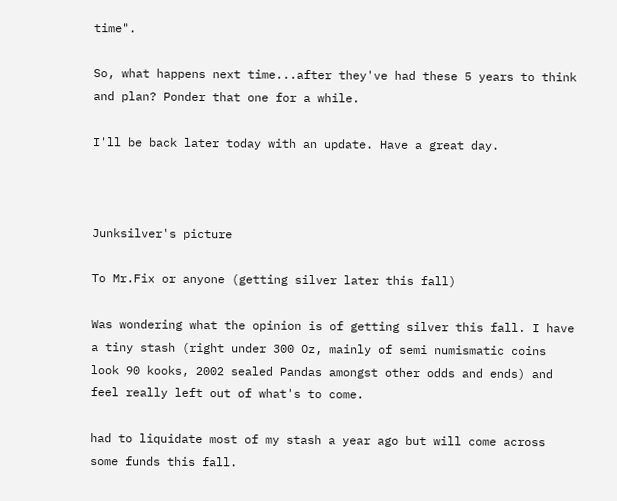time".

So, what happens next time...after they've had these 5 years to think and plan? Ponder that one for a while.

I'll be back later today with an update. Have a great day.



Junksilver's picture

To Mr.Fix or anyone (getting silver later this fall)

Was wondering what the opinion is of getting silver this fall. I have a tiny stash (right under 300 Oz, mainly of semi numismatic coins look 90 kooks, 2002 sealed Pandas amongst other odds and ends) and feel really left out of what's to come.

had to liquidate most of my stash a year ago but will come across some funds this fall.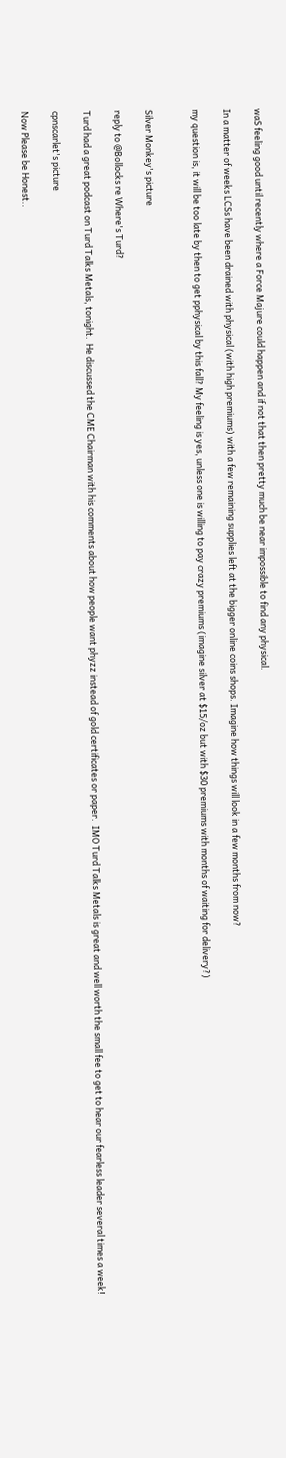waS feeling good until recently where a Force Majure could happen and if not that then pretty much be near impossible to find any physical.

In a matter of weeks LCSs have been drained with physical (with high premiums) with a few remaining supplies left at the bigger online coins shops. Imagine how things will look in a few months from now?

my question is, it will be too late by then to get pphysical by this fall? My feeling is yes, unless one is willing to pay crazy premiums (imagine silver at $15/oz but with $30 premiums with months of waiting for delivery?)


Silver Monkey's picture

reply to @Bollocks re Where's Turd?

Turd had a great podcast on Turd Talks Metals, tonight.  He discussed the CME Chairman with his comments about how people want phyzz instead of gold certificates or paper.  IMO Turd Talks Metals is great and well worth the small fee to get to hear our fearless leader several times a week!

cpnscarlet's picture

Now Please be Honest..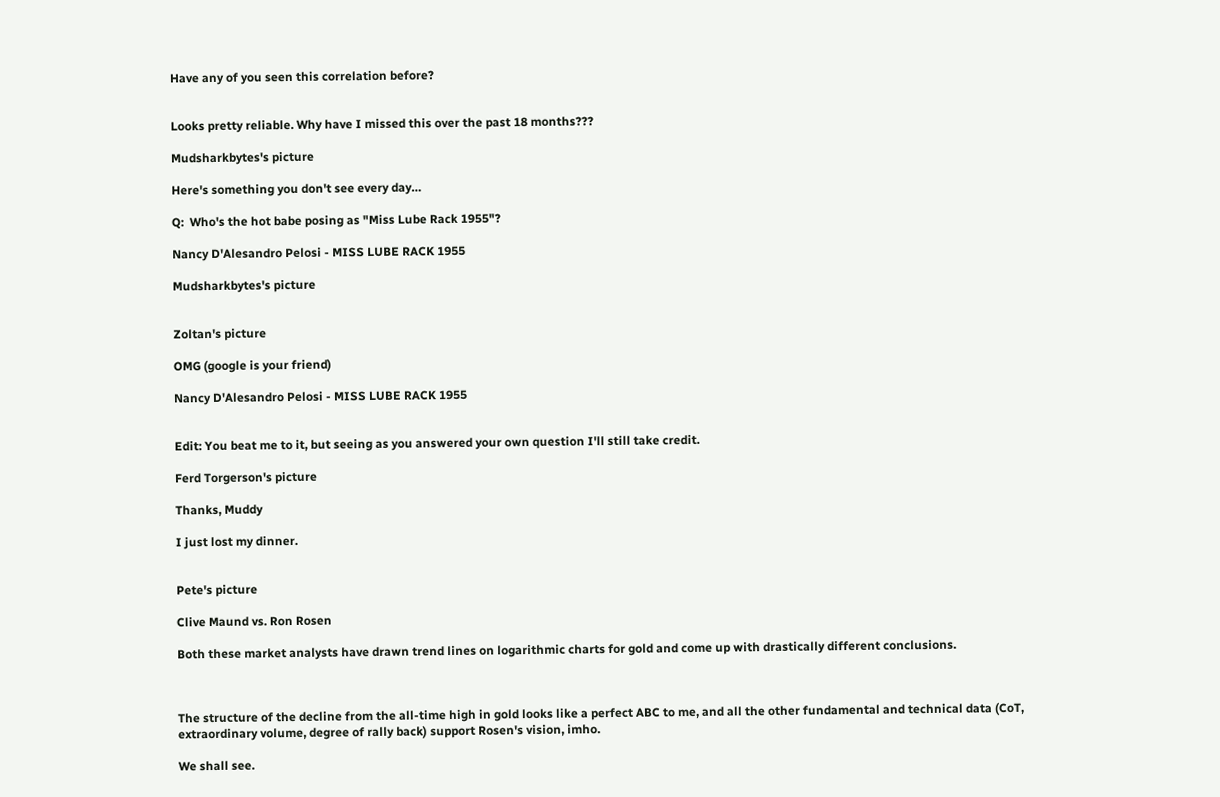Have any of you seen this correlation before?


Looks pretty reliable. Why have I missed this over the past 18 months???

Mudsharkbytes's picture

Here's something you don't see every day…

Q:  Who's the hot babe posing as "Miss Lube Rack 1955"?

Nancy D'Alesandro Pelosi - MISS LUBE RACK 1955

Mudsharkbytes's picture


Zoltan's picture

OMG (google is your friend)

Nancy D'Alesandro Pelosi - MISS LUBE RACK 1955


Edit: You beat me to it, but seeing as you answered your own question I'll still take credit.

Ferd Torgerson's picture

Thanks, Muddy

I just lost my dinner.


Pete's picture

Clive Maund vs. Ron Rosen

Both these market analysts have drawn trend lines on logarithmic charts for gold and come up with drastically different conclusions.



The structure of the decline from the all-time high in gold looks like a perfect ABC to me, and all the other fundamental and technical data (CoT, extraordinary volume, degree of rally back) support Rosen's vision, imho.

We shall see.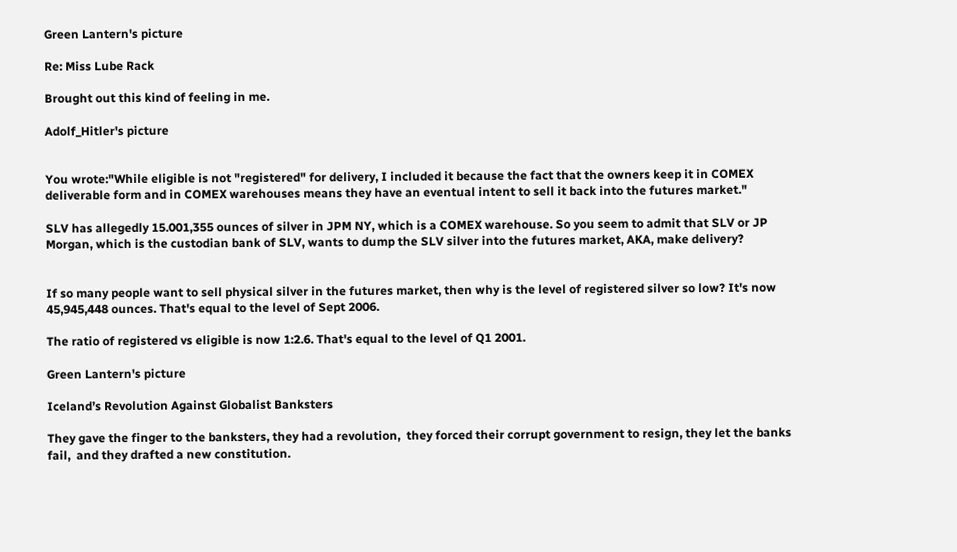Green Lantern's picture

Re: Miss Lube Rack

Brought out this kind of feeling in me.

Adolf_Hitler's picture


You wrote:"While eligible is not "registered" for delivery, I included it because the fact that the owners keep it in COMEX deliverable form and in COMEX warehouses means they have an eventual intent to sell it back into the futures market."

SLV has allegedly 15.001,355 ounces of silver in JPM NY, which is a COMEX warehouse. So you seem to admit that SLV or JP Morgan, which is the custodian bank of SLV, wants to dump the SLV silver into the futures market, AKA, make delivery?


If so many people want to sell physical silver in the futures market, then why is the level of registered silver so low? It's now 45,945,448 ounces. That's equal to the level of Sept 2006.

The ratio of registered vs eligible is now 1:2.6. That's equal to the level of Q1 2001.

Green Lantern's picture

Iceland’s Revolution Against Globalist Banksters

They gave the finger to the banksters, they had a revolution,  they forced their corrupt government to resign, they let the banks fail,  and they drafted a new constitution.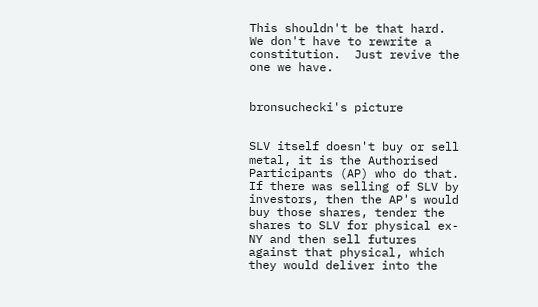This shouldn't be that hard.  We don't have to rewrite a constitution.  Just revive the one we have.


bronsuchecki's picture


SLV itself doesn't buy or sell metal, it is the Authorised Participants (AP) who do that. If there was selling of SLV by investors, then the AP's would buy those shares, tender the shares to SLV for physical ex-NY and then sell futures against that physical, which they would deliver into the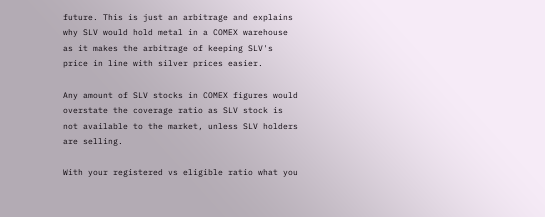future. This is just an arbitrage and explains why SLV would hold metal in a COMEX warehouse as it makes the arbitrage of keeping SLV's price in line with silver prices easier.

Any amount of SLV stocks in COMEX figures would overstate the coverage ratio as SLV stock is not available to the market, unless SLV holders are selling.

With your registered vs eligible ratio what you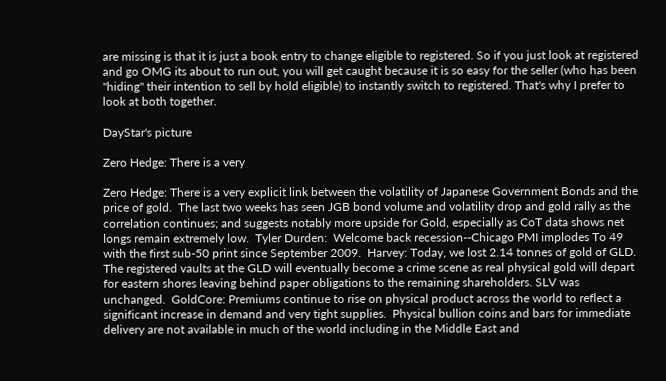are missing is that it is just a book entry to change eligible to registered. So if you just look at registered and go OMG its about to run out, you will get caught because it is so easy for the seller (who has been "hiding" their intention to sell by hold eligible) to instantly switch to registered. That's why I prefer to look at both together.

DayStar's picture

Zero Hedge: There is a very

Zero Hedge: There is a very explicit link between the volatility of Japanese Government Bonds and the price of gold.  The last two weeks has seen JGB bond volume and volatility drop and gold rally as the correlation continues; and suggests notably more upside for Gold, especially as CoT data shows net longs remain extremely low.  Tyler Durden:  Welcome back recession--Chicago PMI implodes To 49 with the first sub-50 print since September 2009.  Harvey: Today, we lost 2.14 tonnes of gold of GLD. The registered vaults at the GLD will eventually become a crime scene as real physical gold will depart for eastern shores leaving behind paper obligations to the remaining shareholders. SLV was unchanged.  GoldCore: Premiums continue to rise on physical product across the world to reflect a significant increase in demand and very tight supplies.  Physical bullion coins and bars for immediate delivery are not available in much of the world including in the Middle East and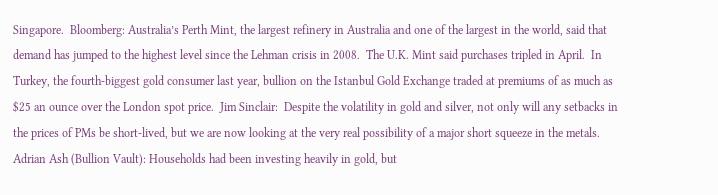Singapore.  Bloomberg: Australia’s Perth Mint, the largest refinery in Australia and one of the largest in the world, said that demand has jumped to the highest level since the Lehman crisis in 2008.  The U.K. Mint said purchases tripled in April.  In Turkey, the fourth-biggest gold consumer last year, bullion on the Istanbul Gold Exchange traded at premiums of as much as $25 an ounce over the London spot price.  Jim Sinclair:  Despite the volatility in gold and silver, not only will any setbacks in the prices of PMs be short-lived, but we are now looking at the very real possibility of a major short squeeze in the metals.  Adrian Ash (Bullion Vault): Households had been investing heavily in gold, but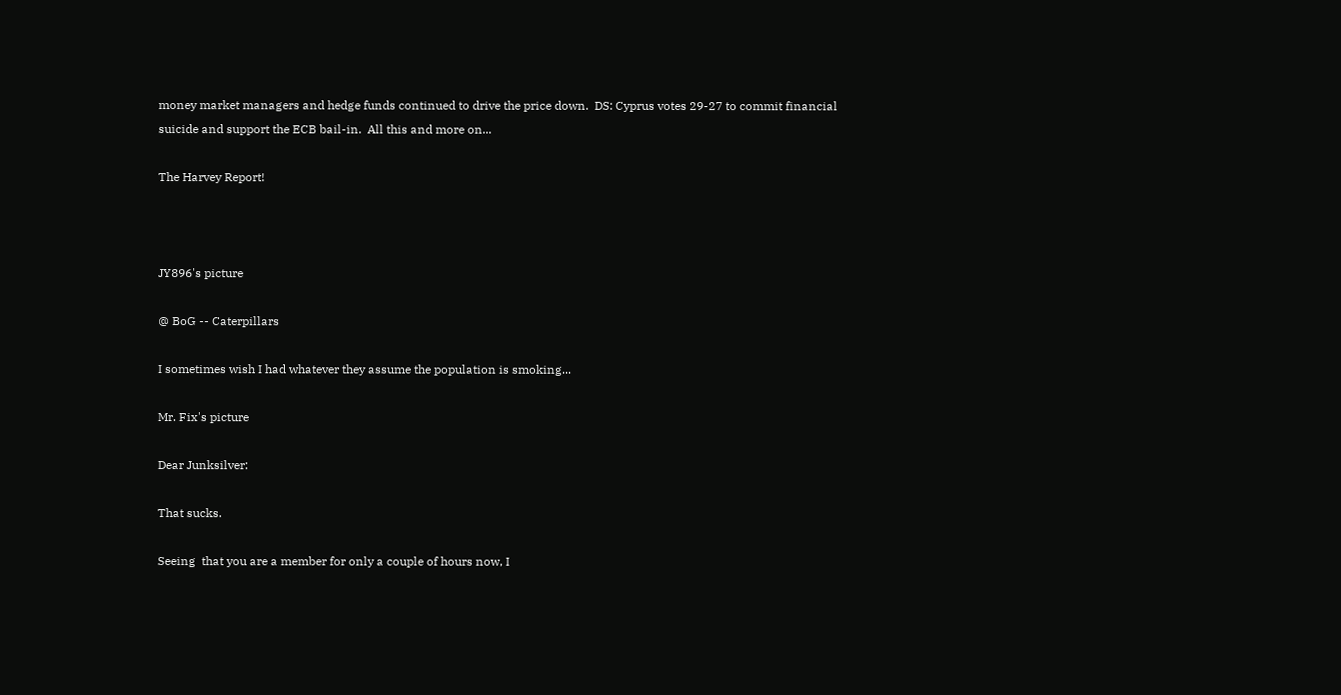money market managers and hedge funds continued to drive the price down.  DS: Cyprus votes 29-27 to commit financial suicide and support the ECB bail-in.  All this and more on...

The Harvey Report!



JY896's picture

@ BoG -- Caterpillars

I sometimes wish I had whatever they assume the population is smoking...

Mr. Fix's picture

Dear Junksilver:

That sucks.

Seeing  that you are a member for only a couple of hours now, I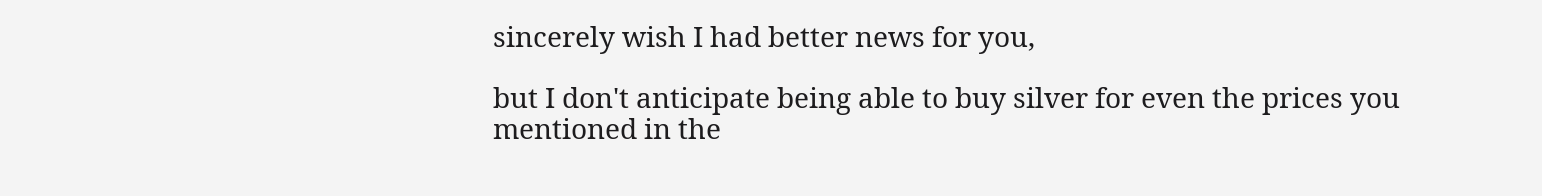sincerely wish I had better news for you,

but I don't anticipate being able to buy silver for even the prices you mentioned in the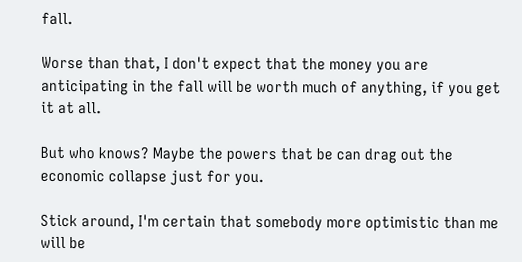fall.

Worse than that, I don't expect that the money you are  anticipating in the fall will be worth much of anything, if you get it at all.

But who knows? Maybe the powers that be can drag out the economic collapse just for you.

Stick around, I'm certain that somebody more optimistic than me will be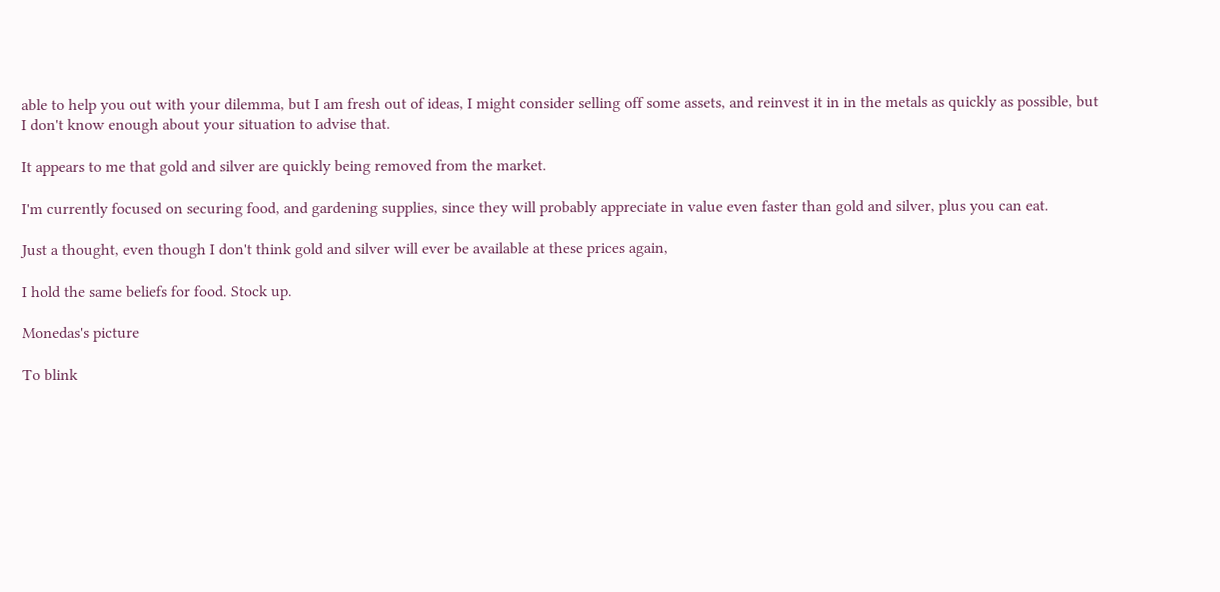able to help you out with your dilemma, but I am fresh out of ideas, I might consider selling off some assets, and reinvest it in in the metals as quickly as possible, but I don't know enough about your situation to advise that.

It appears to me that gold and silver are quickly being removed from the market.

I'm currently focused on securing food, and gardening supplies, since they will probably appreciate in value even faster than gold and silver, plus you can eat.

Just a thought, even though I don't think gold and silver will ever be available at these prices again,

I hold the same beliefs for food. Stock up.

Monedas's picture

To blink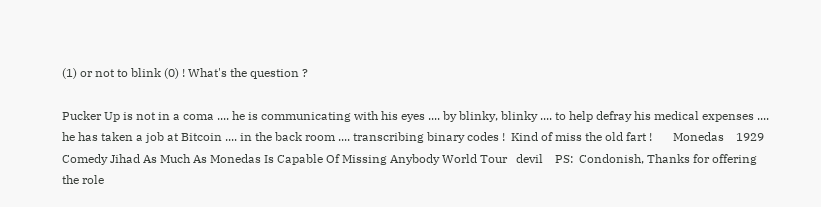(1) or not to blink (0) ! What's the question ?

Pucker Up is not in a coma .... he is communicating with his eyes .... by blinky, blinky .... to help defray his medical expenses .... he has taken a job at Bitcoin .... in the back room .... transcribing binary codes !  Kind of miss the old fart !       Monedas    1929     Comedy Jihad As Much As Monedas Is Capable Of Missing Anybody World Tour   devil    PS:  Condonish, Thanks for offering the role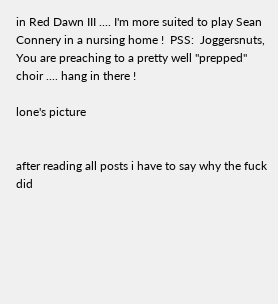in Red Dawn III .... I'm more suited to play Sean Connery in a nursing home !  PSS:  Joggersnuts, You are preaching to a pretty well "prepped" choir .... hang in there !

lone's picture


after reading all posts i have to say why the fuck did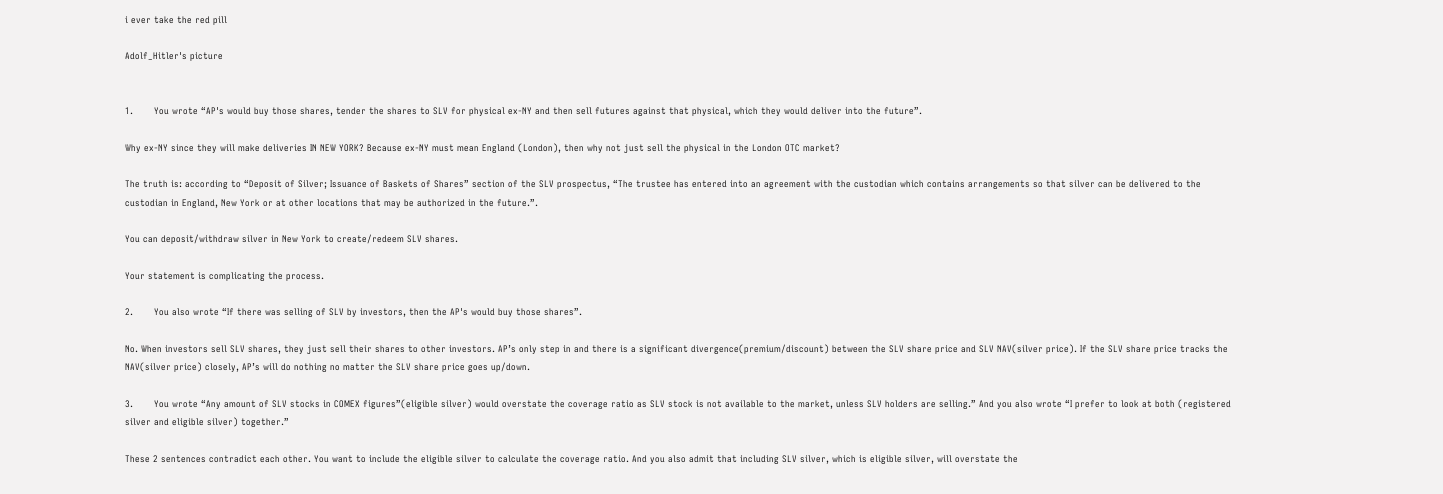i ever take the red pill

Adolf_Hitler's picture


1.       You wrote “AP's would buy those shares, tender the shares to SLV for physical ex-NY and then sell futures against that physical, which they would deliver into the future”.

Why ex-NY since they will make deliveries IN NEW YORK? Because ex-NY must mean England (London), then why not just sell the physical in the London OTC market?

The truth is: according to “Deposit of Silver; Issuance of Baskets of Shares” section of the SLV prospectus, “The trustee has entered into an agreement with the custodian which contains arrangements so that silver can be delivered to the custodian in England, New York or at other locations that may be authorized in the future.”.

You can deposit/withdraw silver in New York to create/redeem SLV shares.

Your statement is complicating the process.

2.       You also wrote “If there was selling of SLV by investors, then the AP's would buy those shares”.

No. When investors sell SLV shares, they just sell their shares to other investors. AP’s only step in and there is a significant divergence(premium/discount) between the SLV share price and SLV NAV(silver price). If the SLV share price tracks the NAV(silver price) closely, AP’s will do nothing no matter the SLV share price goes up/down.

3.       You wrote “Any amount of SLV stocks in COMEX figures”(eligible silver) would overstate the coverage ratio as SLV stock is not available to the market, unless SLV holders are selling.” And you also wrote “I prefer to look at both (registered silver and eligible silver) together.”

These 2 sentences contradict each other. You want to include the eligible silver to calculate the coverage ratio. And you also admit that including SLV silver, which is eligible silver, will overstate the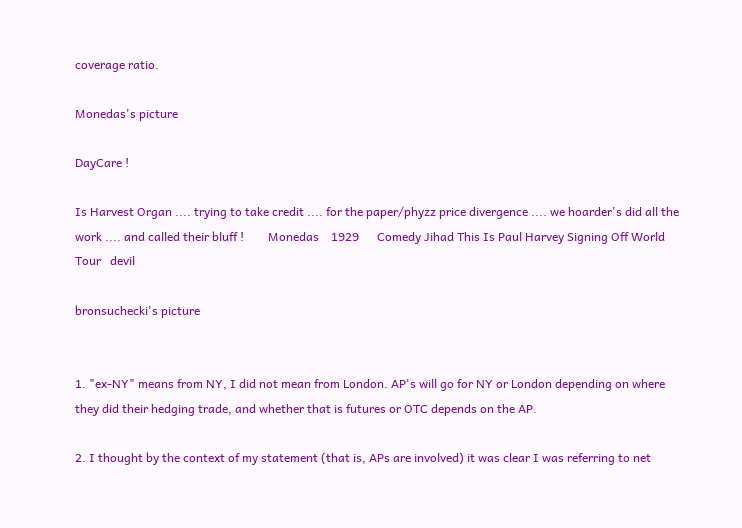coverage ratio.

Monedas's picture

DayCare !

Is Harvest Organ .... trying to take credit .... for the paper/phyzz price divergence .... we hoarder's did all the work .... and called their bluff !        Monedas    1929      Comedy Jihad This Is Paul Harvey Signing Off World Tour   devil

bronsuchecki's picture


1. "ex-NY" means from NY, I did not mean from London. AP's will go for NY or London depending on where they did their hedging trade, and whether that is futures or OTC depends on the AP.

2. I thought by the context of my statement (that is, APs are involved) it was clear I was referring to net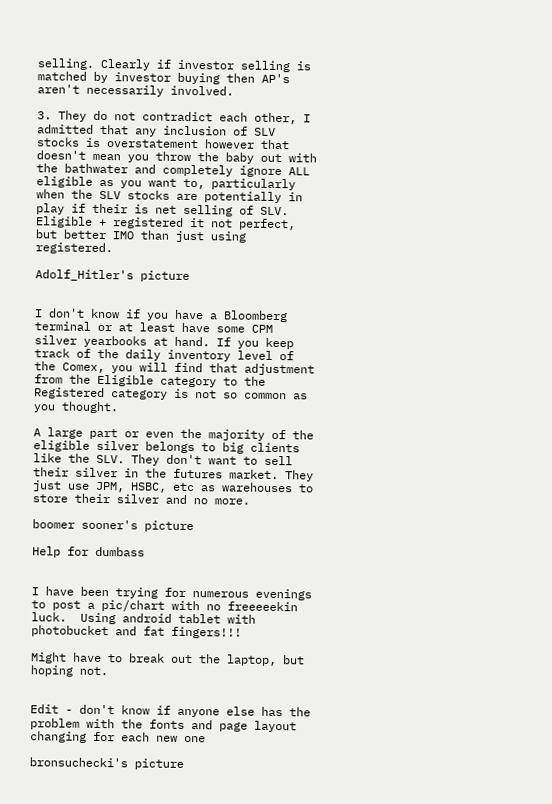selling. Clearly if investor selling is matched by investor buying then AP's aren't necessarily involved.

3. They do not contradict each other, I admitted that any inclusion of SLV stocks is overstatement however that doesn't mean you throw the baby out with the bathwater and completely ignore ALL eligible as you want to, particularly when the SLV stocks are potentially in play if their is net selling of SLV. Eligible + registered it not perfect, but better IMO than just using registered.

Adolf_Hitler's picture


I don't know if you have a Bloomberg terminal or at least have some CPM silver yearbooks at hand. If you keep track of the daily inventory level of the Comex, you will find that adjustment from the Eligible category to the Registered category is not so common as you thought.

A large part or even the majority of the eligible silver belongs to big clients like the SLV. They don't want to sell their silver in the futures market. They just use JPM, HSBC, etc as warehouses to store their silver and no more.

boomer sooner's picture

Help for dumbass


I have been trying for numerous evenings to post a pic/chart with no freeeeekin luck.  Using android tablet with photobucket and fat fingers!!!

Might have to break out the laptop, but hoping not.


Edit - don't know if anyone else has the problem with the fonts and page layout changing for each new one

bronsuchecki's picture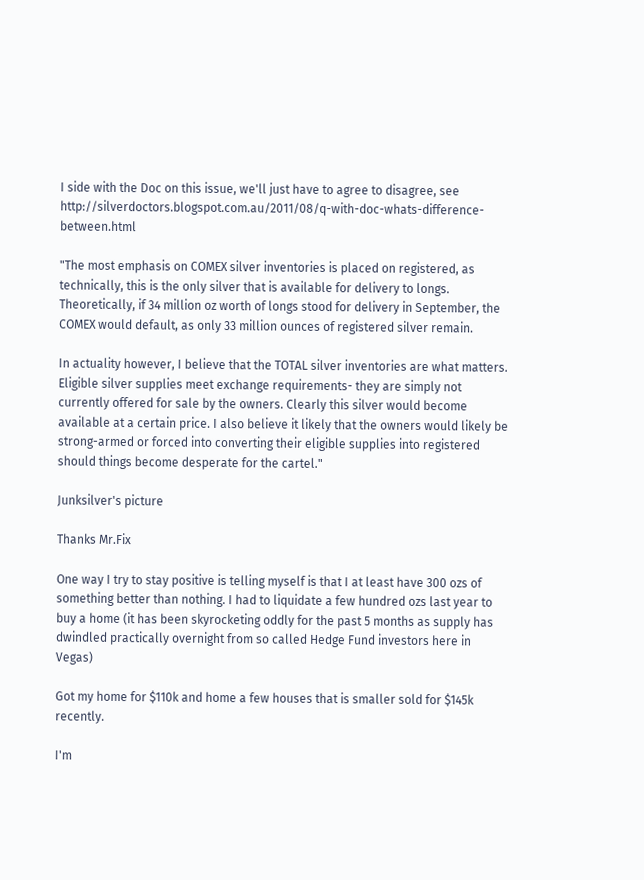I side with the Doc on this issue, we'll just have to agree to disagree, see http://silverdoctors.blogspot.com.au/2011/08/q-with-doc-whats-difference-between.html

"The most emphasis on COMEX silver inventories is placed on registered, as technically, this is the only silver that is available for delivery to longs. Theoretically, if 34 million oz worth of longs stood for delivery in September, the COMEX would default, as only 33 million ounces of registered silver remain.

In actuality however, I believe that the TOTAL silver inventories are what matters. Eligible silver supplies meet exchange requirements- they are simply not currently offered for sale by the owners. Clearly this silver would become available at a certain price. I also believe it likely that the owners would likely be strong-armed or forced into converting their eligible supplies into registered should things become desperate for the cartel."

Junksilver's picture

Thanks Mr.Fix

One way I try to stay positive is telling myself is that I at least have 300 ozs of something better than nothing. I had to liquidate a few hundred ozs last year to buy a home (it has been skyrocketing oddly for the past 5 months as supply has dwindled practically overnight from so called Hedge Fund investors here in Vegas)

Got my home for $110k and home a few houses that is smaller sold for $145k recently.

I'm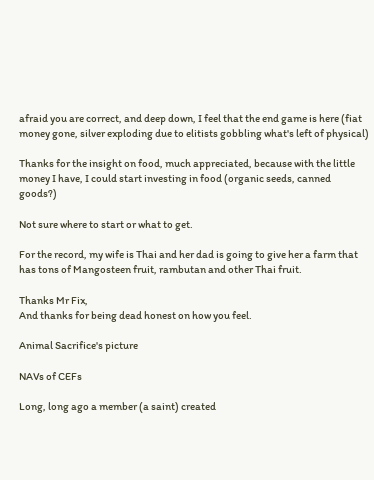afraid you are correct, and deep down, I feel that the end game is here (fiat money gone, silver exploding due to elitists gobbling what's left of physical)

Thanks for the insight on food, much appreciated, because with the little money I have, I could start investing in food (organic seeds, canned goods?)

Not sure where to start or what to get.

For the record, my wife is Thai and her dad is going to give her a farm that has tons of Mangosteen fruit, rambutan and other Thai fruit.

Thanks Mr Fix,
And thanks for being dead honest on how you feel.

Animal Sacrifice's picture

NAVs of CEFs

Long, long ago a member (a saint) created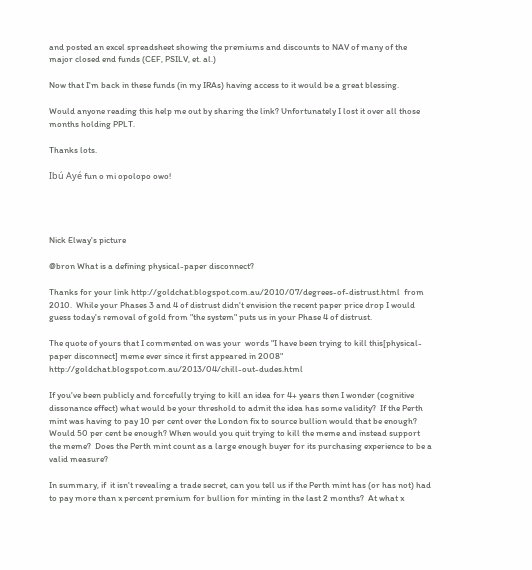and posted an excel spreadsheet showing the premiums and discounts to NAV of many of the major closed end funds (CEF, PSILV, et. al.)

Now that I'm back in these funds (in my IRAs) having access to it would be a great blessing.

Would anyone reading this help me out by sharing the link? Unfortunately I lost it over all those months holding PPLT.

Thanks lots.

Ibú Ayé fun o mi opolopo owo!




Nick Elway's picture

@bron What is a defining physical-paper disconnect?

Thanks for your link http://goldchat.blogspot.com.au/2010/07/degrees-of-distrust.html  from 2010.  While your Phases 3 and 4 of distrust didn't envision the recent paper price drop I would guess today's removal of gold from "the system" puts us in your Phase 4 of distrust.

The quote of yours that I commented on was your  words "I have been trying to kill this[physical-paper disconnect] meme ever since it first appeared in 2008" http://goldchat.blogspot.com.au/2013/04/chill-out-dudes.html

If you've been publicly and forcefully trying to kill an idea for 4+ years then I wonder (cognitive dissonance effect) what would be your threshold to admit the idea has some validity?  If the Perth mint was having to pay 10 per cent over the London fix to source bullion would that be enough?  Would 50 per cent be enough? When would you quit trying to kill the meme and instead support the meme?  Does the Perth mint count as a large enough buyer for its purchasing experience to be a valid measure?

In summary, if  it isn't revealing a trade secret, can you tell us if the Perth mint has (or has not) had to pay more than x percent premium for bullion for minting in the last 2 months?  At what x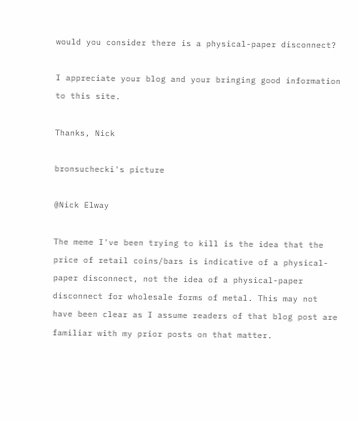would you consider there is a physical-paper disconnect?

I appreciate your blog and your bringing good information to this site.

Thanks, Nick

bronsuchecki's picture

@Nick Elway

The meme I've been trying to kill is the idea that the price of retail coins/bars is indicative of a physical-paper disconnect, not the idea of a physical-paper disconnect for wholesale forms of metal. This may not have been clear as I assume readers of that blog post are familiar with my prior posts on that matter.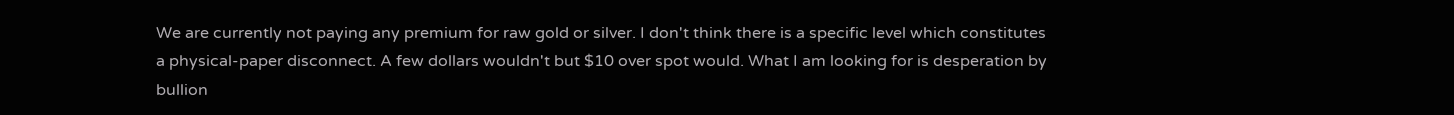We are currently not paying any premium for raw gold or silver. I don't think there is a specific level which constitutes a physical-paper disconnect. A few dollars wouldn't but $10 over spot would. What I am looking for is desperation by bullion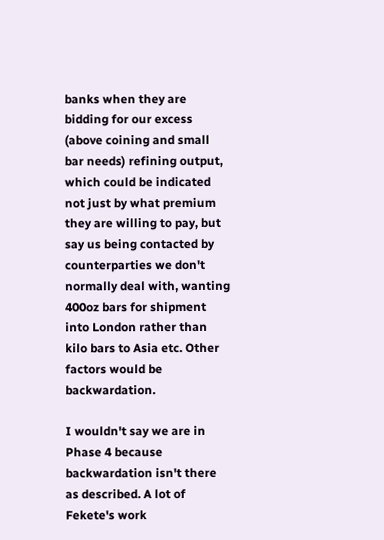banks when they are bidding for our excess (above coining and small bar needs) refining output, which could be indicated not just by what premium they are willing to pay, but say us being contacted by counterparties we don't normally deal with, wanting 400oz bars for shipment into London rather than kilo bars to Asia etc. Other factors would be backwardation.

I wouldn't say we are in Phase 4 because backwardation isn't there as described. A lot of Fekete's work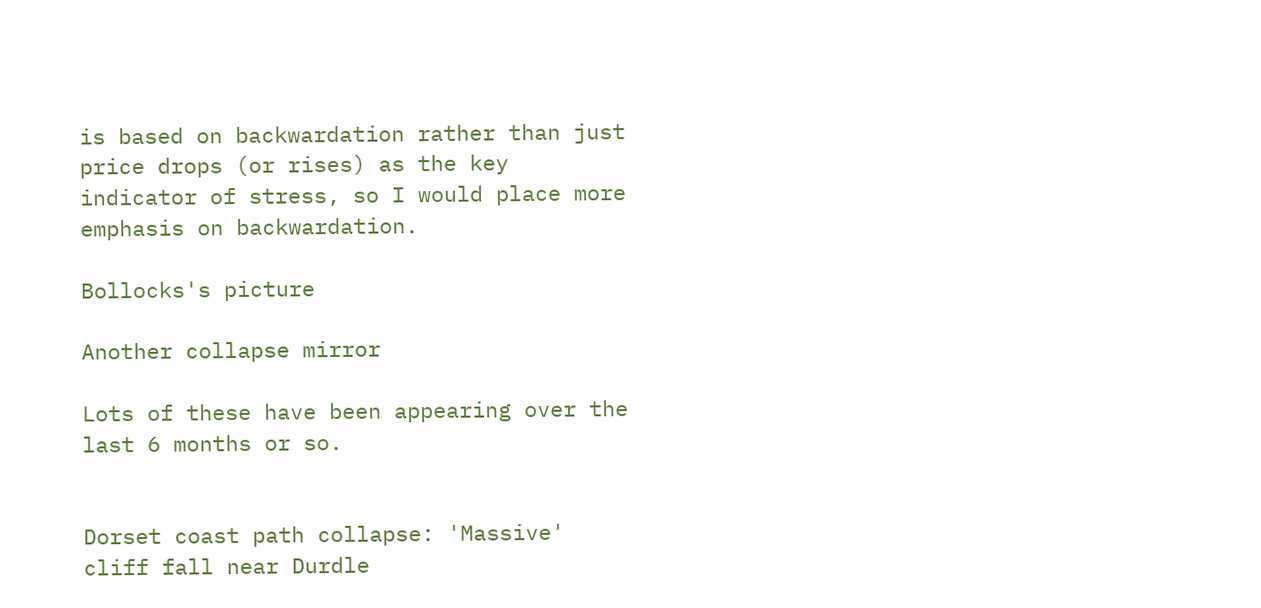is based on backwardation rather than just price drops (or rises) as the key indicator of stress, so I would place more emphasis on backwardation.

Bollocks's picture

Another collapse mirror

Lots of these have been appearing over the last 6 months or so.


Dorset coast path collapse: 'Massive' cliff fall near Durdle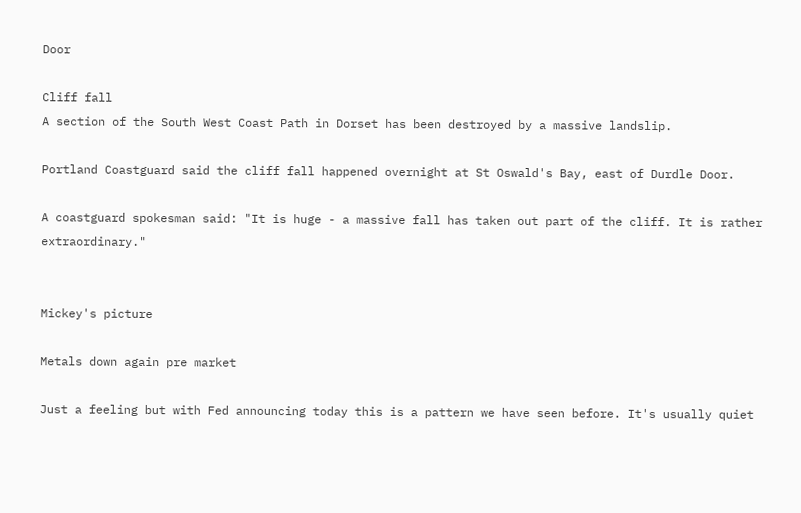Door

Cliff fall
A section of the South West Coast Path in Dorset has been destroyed by a massive landslip.

Portland Coastguard said the cliff fall happened overnight at St Oswald's Bay, east of Durdle Door.

A coastguard spokesman said: "It is huge - a massive fall has taken out part of the cliff. It is rather extraordinary."


Mickey's picture

Metals down again pre market

Just a feeling but with Fed announcing today this is a pattern we have seen before. It's usually quiet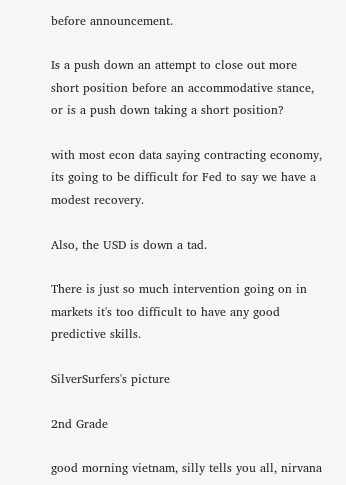before announcement.

Is a push down an attempt to close out more short position before an accommodative stance, or is a push down taking a short position?

with most econ data saying contracting economy, its going to be difficult for Fed to say we have a modest recovery.

Also, the USD is down a tad.

There is just so much intervention going on in markets it's too difficult to have any good predictive skills.

SilverSurfers's picture

2nd Grade

good morning vietnam, silly tells you all, nirvana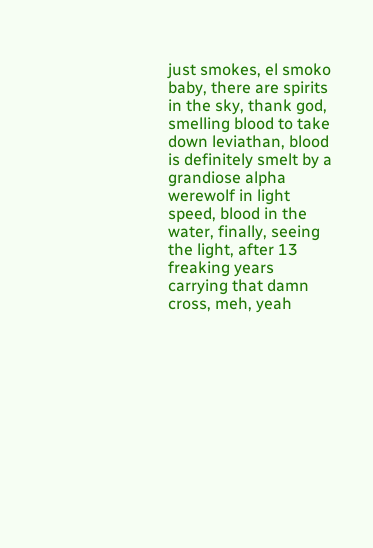just smokes, el smoko baby, there are spirits in the sky, thank god, smelling blood to take down leviathan, blood is definitely smelt by a grandiose alpha werewolf in light speed, blood in the water, finally, seeing the light, after 13 freaking years carrying that damn cross, meh, yeah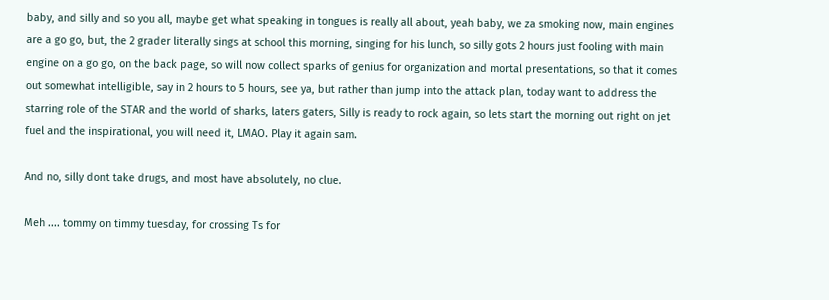baby, and silly and so you all, maybe get what speaking in tongues is really all about, yeah baby, we za smoking now, main engines are a go go, but, the 2 grader literally sings at school this morning, singing for his lunch, so silly gots 2 hours just fooling with main engine on a go go, on the back page, so will now collect sparks of genius for organization and mortal presentations, so that it comes out somewhat intelligible, say in 2 hours to 5 hours, see ya, but rather than jump into the attack plan, today want to address the starring role of the STAR and the world of sharks, laters gaters, Silly is ready to rock again, so lets start the morning out right on jet fuel and the inspirational, you will need it, LMAO. Play it again sam.

And no, silly dont take drugs, and most have absolutely, no clue.

Meh .... tommy on timmy tuesday, for crossing Ts for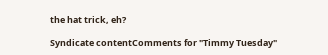the hat trick, eh?

Syndicate contentComments for "Timmy Tuesday"